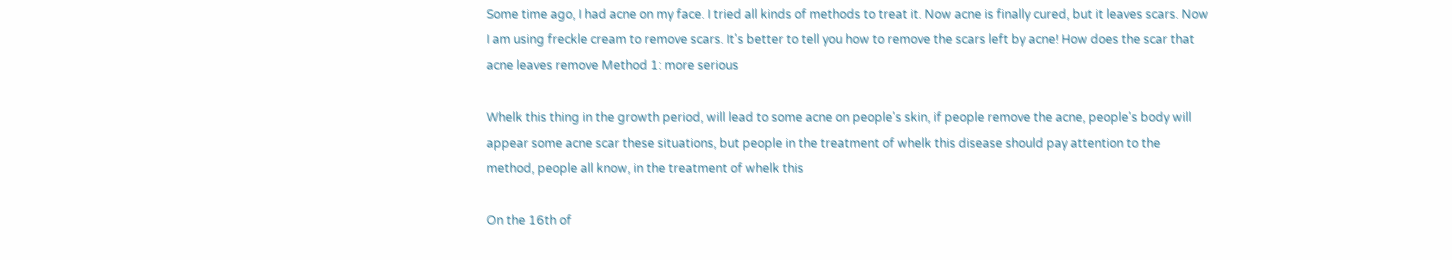Some time ago, I had acne on my face. I tried all kinds of methods to treat it. Now acne is finally cured, but it leaves scars. Now I am using freckle cream to remove scars. It's better to tell you how to remove the scars left by acne! How does the scar that acne leaves remove Method 1: more serious

Whelk this thing in the growth period, will lead to some acne on people's skin, if people remove the acne, people's body will appear some acne scar these situations, but people in the treatment of whelk this disease should pay attention to the method, people all know, in the treatment of whelk this

On the 16th of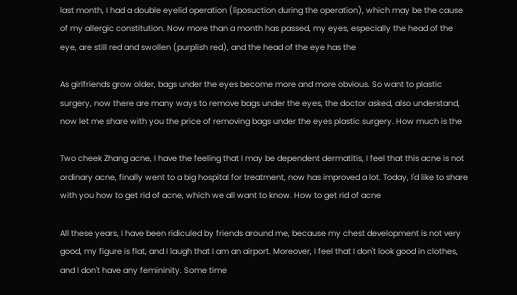last month, I had a double eyelid operation (liposuction during the operation), which may be the cause of my allergic constitution. Now more than a month has passed, my eyes, especially the head of the eye, are still red and swollen (purplish red), and the head of the eye has the

As girlfriends grow older, bags under the eyes become more and more obvious. So want to plastic surgery, now there are many ways to remove bags under the eyes, the doctor asked, also understand, now let me share with you the price of removing bags under the eyes plastic surgery. How much is the

Two cheek Zhang acne, I have the feeling that I may be dependent dermatitis, I feel that this acne is not ordinary acne, finally went to a big hospital for treatment, now has improved a lot. Today, I'd like to share with you how to get rid of acne, which we all want to know. How to get rid of acne

All these years, I have been ridiculed by friends around me, because my chest development is not very good, my figure is flat, and I laugh that I am an airport. Moreover, I feel that I don't look good in clothes, and I don't have any femininity. Some time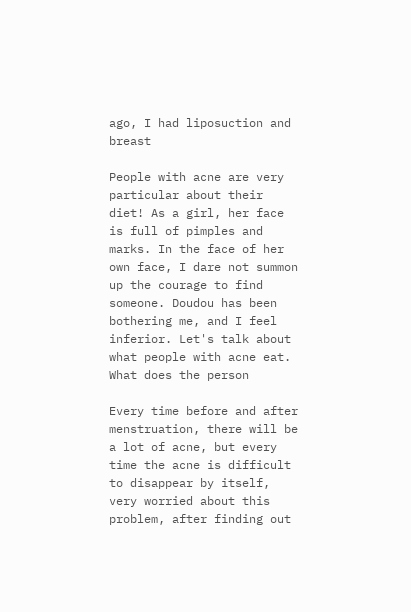ago, I had liposuction and breast

People with acne are very particular about their diet! As a girl, her face is full of pimples and marks. In the face of her own face, I dare not summon up the courage to find someone. Doudou has been bothering me, and I feel inferior. Let's talk about what people with acne eat. What does the person

Every time before and after menstruation, there will be a lot of acne, but every time the acne is difficult to disappear by itself, very worried about this problem, after finding out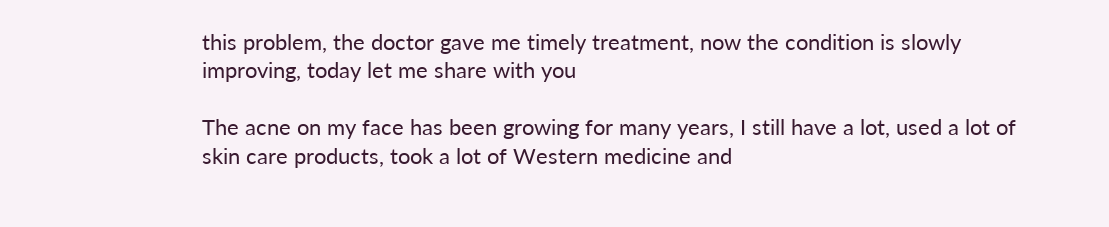this problem, the doctor gave me timely treatment, now the condition is slowly improving, today let me share with you

The acne on my face has been growing for many years, I still have a lot, used a lot of skin care products, took a lot of Western medicine and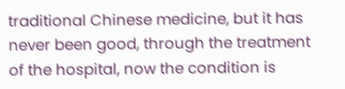traditional Chinese medicine, but it has never been good, through the treatment of the hospital, now the condition is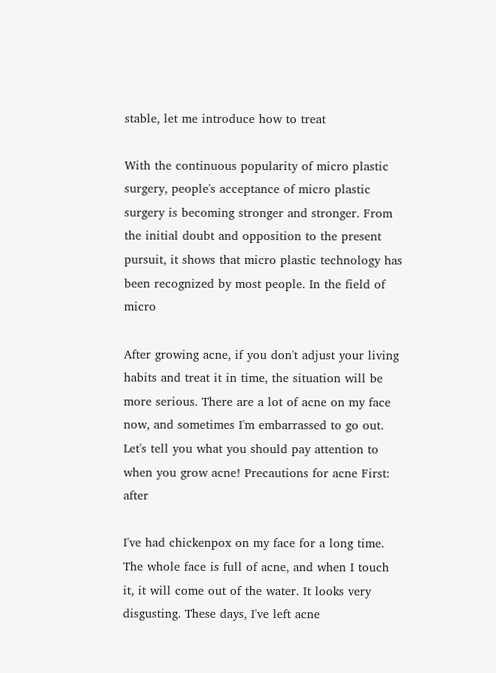stable, let me introduce how to treat

With the continuous popularity of micro plastic surgery, people's acceptance of micro plastic surgery is becoming stronger and stronger. From the initial doubt and opposition to the present pursuit, it shows that micro plastic technology has been recognized by most people. In the field of micro

After growing acne, if you don't adjust your living habits and treat it in time, the situation will be more serious. There are a lot of acne on my face now, and sometimes I'm embarrassed to go out. Let's tell you what you should pay attention to when you grow acne! Precautions for acne First: after

I've had chickenpox on my face for a long time. The whole face is full of acne, and when I touch it, it will come out of the water. It looks very disgusting. These days, I've left acne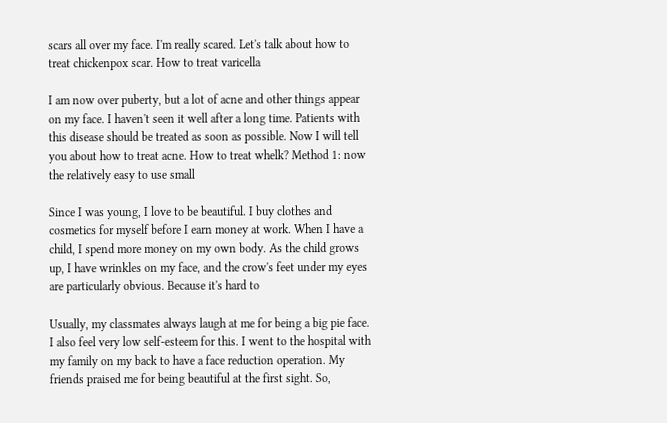scars all over my face. I'm really scared. Let's talk about how to treat chickenpox scar. How to treat varicella

I am now over puberty, but a lot of acne and other things appear on my face. I haven't seen it well after a long time. Patients with this disease should be treated as soon as possible. Now I will tell you about how to treat acne. How to treat whelk? Method 1: now the relatively easy to use small

Since I was young, I love to be beautiful. I buy clothes and cosmetics for myself before I earn money at work. When I have a child, I spend more money on my own body. As the child grows up, I have wrinkles on my face, and the crow's feet under my eyes are particularly obvious. Because it's hard to

Usually, my classmates always laugh at me for being a big pie face. I also feel very low self-esteem for this. I went to the hospital with my family on my back to have a face reduction operation. My friends praised me for being beautiful at the first sight. So,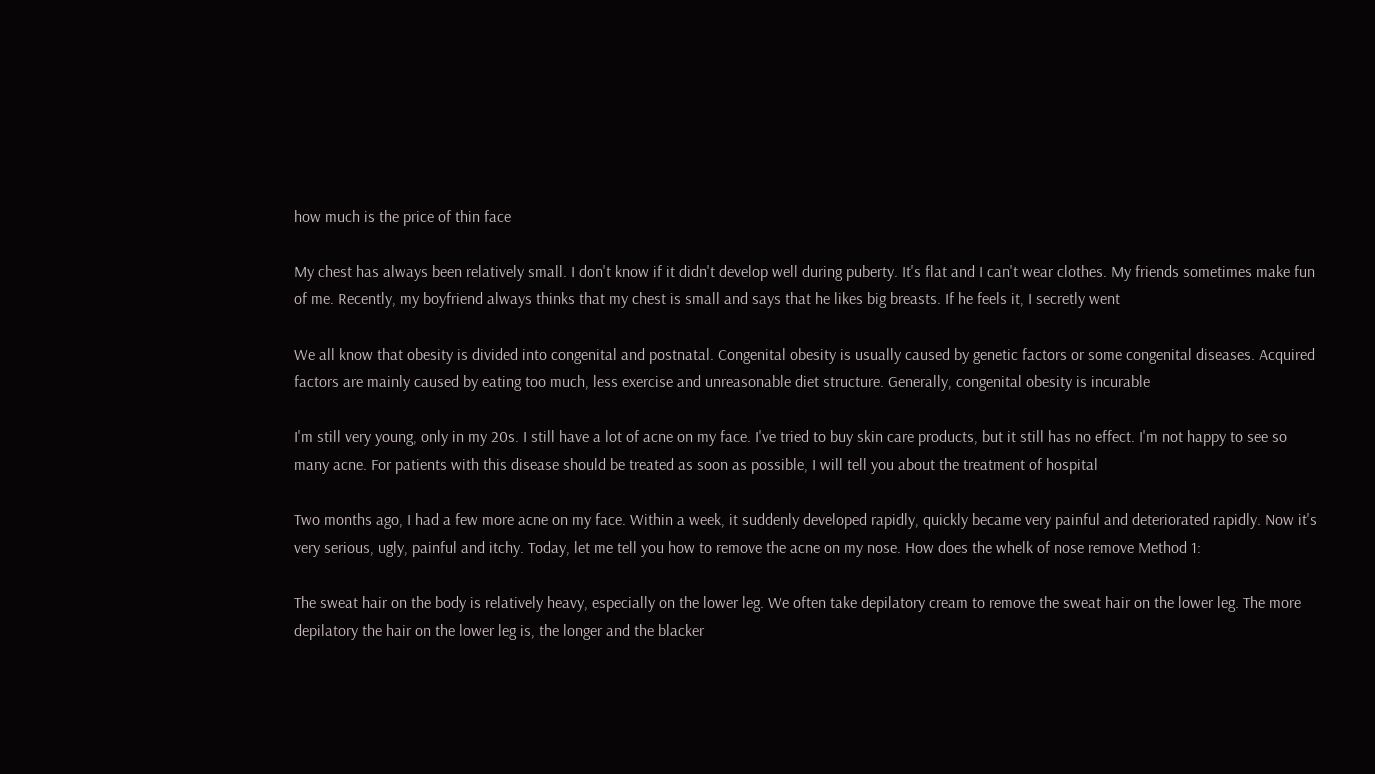how much is the price of thin face

My chest has always been relatively small. I don't know if it didn't develop well during puberty. It's flat and I can't wear clothes. My friends sometimes make fun of me. Recently, my boyfriend always thinks that my chest is small and says that he likes big breasts. If he feels it, I secretly went

We all know that obesity is divided into congenital and postnatal. Congenital obesity is usually caused by genetic factors or some congenital diseases. Acquired factors are mainly caused by eating too much, less exercise and unreasonable diet structure. Generally, congenital obesity is incurable

I'm still very young, only in my 20s. I still have a lot of acne on my face. I've tried to buy skin care products, but it still has no effect. I'm not happy to see so many acne. For patients with this disease should be treated as soon as possible, I will tell you about the treatment of hospital

Two months ago, I had a few more acne on my face. Within a week, it suddenly developed rapidly, quickly became very painful and deteriorated rapidly. Now it's very serious, ugly, painful and itchy. Today, let me tell you how to remove the acne on my nose. How does the whelk of nose remove Method 1:

The sweat hair on the body is relatively heavy, especially on the lower leg. We often take depilatory cream to remove the sweat hair on the lower leg. The more depilatory the hair on the lower leg is, the longer and the blacker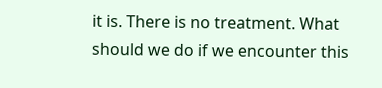it is. There is no treatment. What should we do if we encounter this